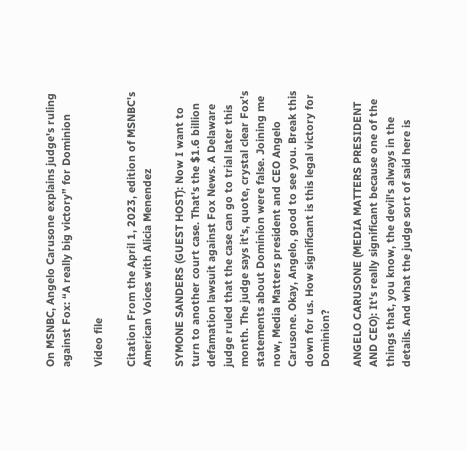On MSNBC, Angelo Carusone explains judge's ruling against Fox: “A really big victory” for Dominion

Video file

Citation From the April 1, 2023, edition of MSNBC's American Voices with Alicia Menendez

SYMONE SANDERS (GUEST HOST): Now I want to turn to another court case. That's the $1.6 billion defamation lawsuit against Fox News. A Delaware judge ruled that the case can go to trial later this month. The judge says it's, quote, crystal clear Fox's statements about Dominion were false. Joining me now, Media Matters president and CEO Angelo Carusone. Okay, Angelo, good to see you. Break this down for us. How significant is this legal victory for Dominion?

ANGELO CARUSONE (MEDIA MATTERS PRESIDENT AND CEO): It's really significant because one of the things that, you know, the devil's always in the details. And what the judge sort of said here is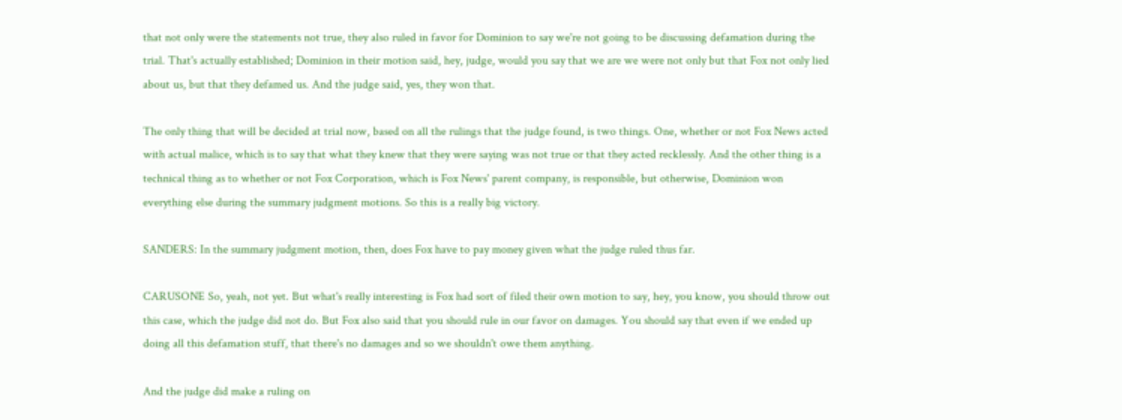that not only were the statements not true, they also ruled in favor for Dominion to say we're not going to be discussing defamation during the trial. That's actually established; Dominion in their motion said, hey, judge, would you say that we are we were not only but that Fox not only lied about us, but that they defamed us. And the judge said, yes, they won that.

The only thing that will be decided at trial now, based on all the rulings that the judge found, is two things. One, whether or not Fox News acted with actual malice, which is to say that what they knew that they were saying was not true or that they acted recklessly. And the other thing is a technical thing as to whether or not Fox Corporation, which is Fox News' parent company, is responsible, but otherwise, Dominion won everything else during the summary judgment motions. So this is a really big victory.

SANDERS: In the summary judgment motion, then, does Fox have to pay money given what the judge ruled thus far.

CARUSONE So, yeah, not yet. But what's really interesting is Fox had sort of filed their own motion to say, hey, you know, you should throw out this case, which the judge did not do. But Fox also said that you should rule in our favor on damages. You should say that even if we ended up doing all this defamation stuff, that there's no damages and so we shouldn't owe them anything.

And the judge did make a ruling on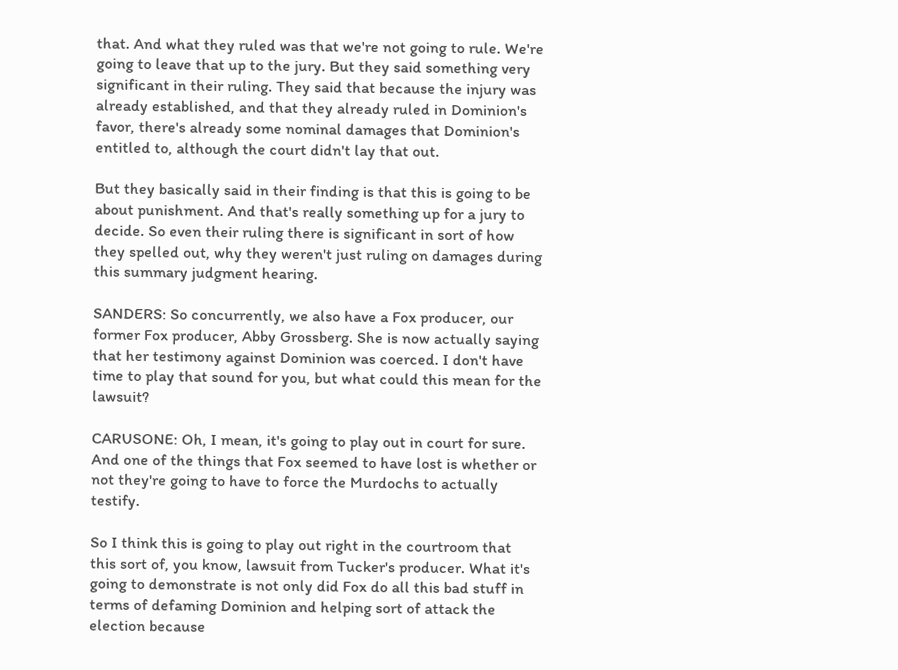that. And what they ruled was that we're not going to rule. We're going to leave that up to the jury. But they said something very significant in their ruling. They said that because the injury was already established, and that they already ruled in Dominion's favor, there's already some nominal damages that Dominion's entitled to, although the court didn't lay that out.

But they basically said in their finding is that this is going to be about punishment. And that's really something up for a jury to decide. So even their ruling there is significant in sort of how they spelled out, why they weren't just ruling on damages during this summary judgment hearing.

SANDERS: So concurrently, we also have a Fox producer, our former Fox producer, Abby Grossberg. She is now actually saying that her testimony against Dominion was coerced. I don't have time to play that sound for you, but what could this mean for the lawsuit?

CARUSONE: Oh, I mean, it's going to play out in court for sure. And one of the things that Fox seemed to have lost is whether or not they're going to have to force the Murdochs to actually testify.

So I think this is going to play out right in the courtroom that this sort of, you know, lawsuit from Tucker's producer. What it's going to demonstrate is not only did Fox do all this bad stuff in terms of defaming Dominion and helping sort of attack the election because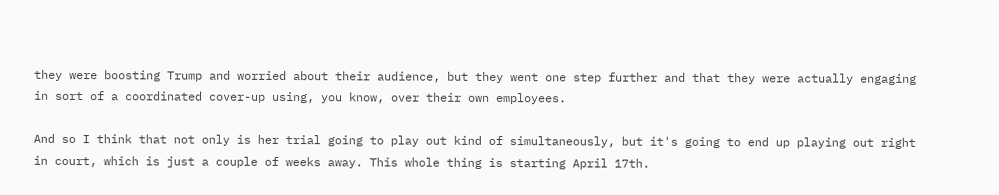they were boosting Trump and worried about their audience, but they went one step further and that they were actually engaging in sort of a coordinated cover-up using, you know, over their own employees.

And so I think that not only is her trial going to play out kind of simultaneously, but it's going to end up playing out right in court, which is just a couple of weeks away. This whole thing is starting April 17th.